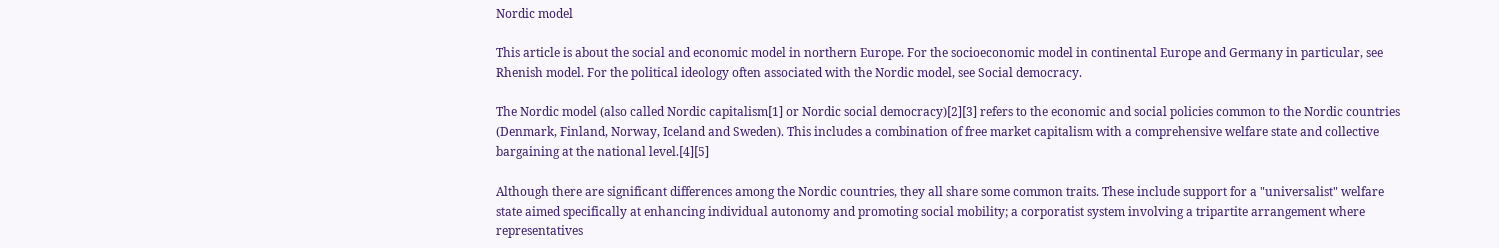Nordic model

This article is about the social and economic model in northern Europe. For the socioeconomic model in continental Europe and Germany in particular, see Rhenish model. For the political ideology often associated with the Nordic model, see Social democracy.

The Nordic model (also called Nordic capitalism[1] or Nordic social democracy)[2][3] refers to the economic and social policies common to the Nordic countries (Denmark, Finland, Norway, Iceland and Sweden). This includes a combination of free market capitalism with a comprehensive welfare state and collective bargaining at the national level.[4][5]

Although there are significant differences among the Nordic countries, they all share some common traits. These include support for a "universalist" welfare state aimed specifically at enhancing individual autonomy and promoting social mobility; a corporatist system involving a tripartite arrangement where representatives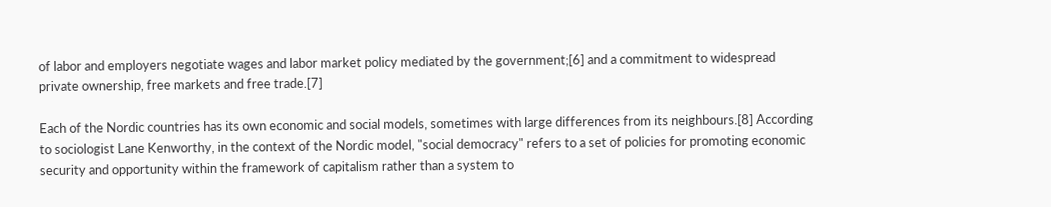of labor and employers negotiate wages and labor market policy mediated by the government;[6] and a commitment to widespread private ownership, free markets and free trade.[7]

Each of the Nordic countries has its own economic and social models, sometimes with large differences from its neighbours.[8] According to sociologist Lane Kenworthy, in the context of the Nordic model, "social democracy" refers to a set of policies for promoting economic security and opportunity within the framework of capitalism rather than a system to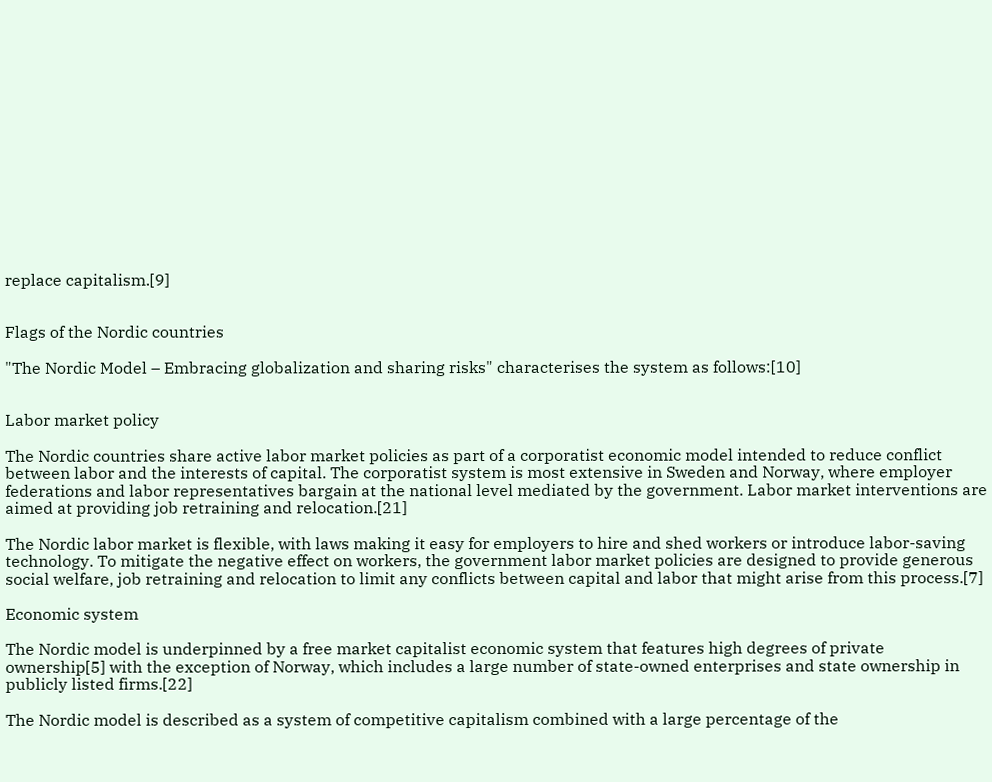replace capitalism.[9]


Flags of the Nordic countries

"The Nordic Model – Embracing globalization and sharing risks" characterises the system as follows:[10]


Labor market policy

The Nordic countries share active labor market policies as part of a corporatist economic model intended to reduce conflict between labor and the interests of capital. The corporatist system is most extensive in Sweden and Norway, where employer federations and labor representatives bargain at the national level mediated by the government. Labor market interventions are aimed at providing job retraining and relocation.[21]

The Nordic labor market is flexible, with laws making it easy for employers to hire and shed workers or introduce labor-saving technology. To mitigate the negative effect on workers, the government labor market policies are designed to provide generous social welfare, job retraining and relocation to limit any conflicts between capital and labor that might arise from this process.[7]

Economic system

The Nordic model is underpinned by a free market capitalist economic system that features high degrees of private ownership[5] with the exception of Norway, which includes a large number of state-owned enterprises and state ownership in publicly listed firms.[22]

The Nordic model is described as a system of competitive capitalism combined with a large percentage of the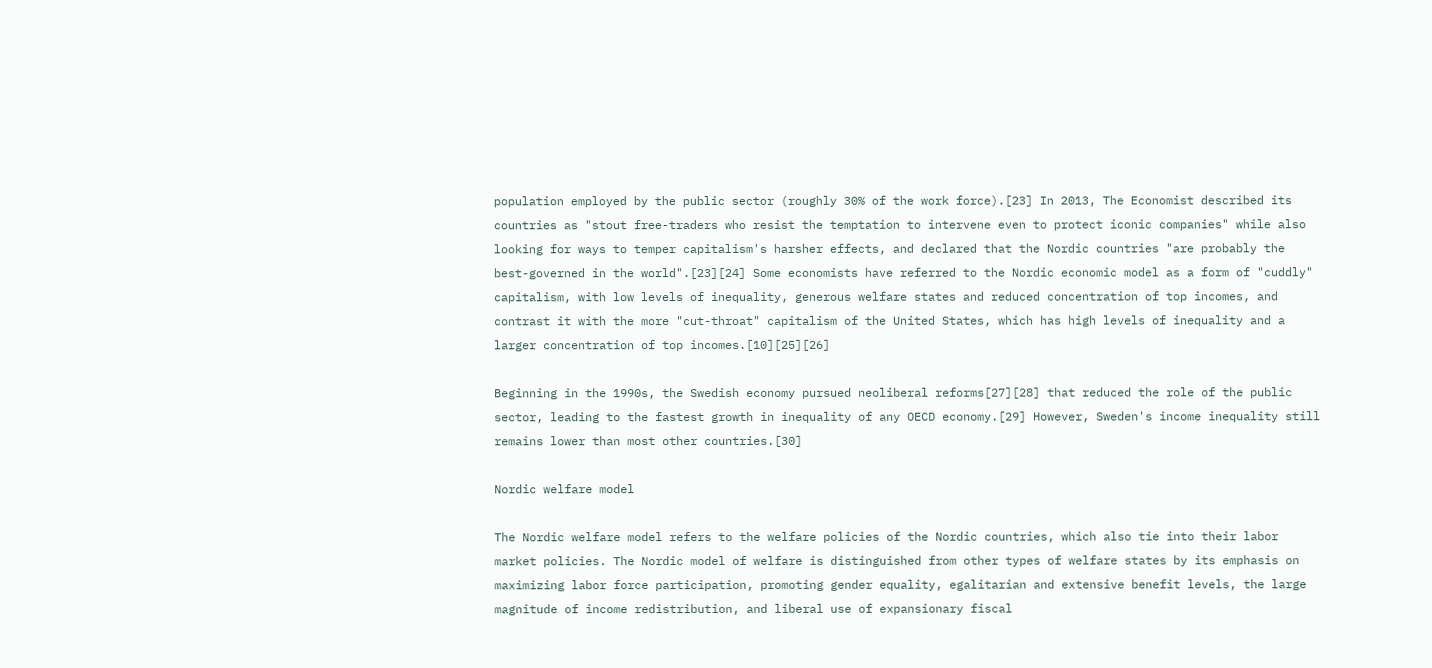population employed by the public sector (roughly 30% of the work force).[23] In 2013, The Economist described its countries as "stout free-traders who resist the temptation to intervene even to protect iconic companies" while also looking for ways to temper capitalism's harsher effects, and declared that the Nordic countries "are probably the best-governed in the world".[23][24] Some economists have referred to the Nordic economic model as a form of "cuddly" capitalism, with low levels of inequality, generous welfare states and reduced concentration of top incomes, and contrast it with the more "cut-throat" capitalism of the United States, which has high levels of inequality and a larger concentration of top incomes.[10][25][26]

Beginning in the 1990s, the Swedish economy pursued neoliberal reforms[27][28] that reduced the role of the public sector, leading to the fastest growth in inequality of any OECD economy.[29] However, Sweden's income inequality still remains lower than most other countries.[30]

Nordic welfare model

The Nordic welfare model refers to the welfare policies of the Nordic countries, which also tie into their labor market policies. The Nordic model of welfare is distinguished from other types of welfare states by its emphasis on maximizing labor force participation, promoting gender equality, egalitarian and extensive benefit levels, the large magnitude of income redistribution, and liberal use of expansionary fiscal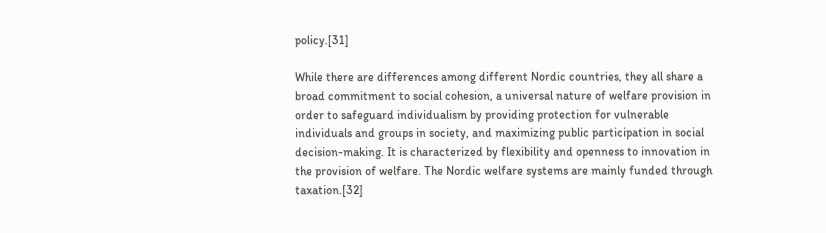policy.[31]

While there are differences among different Nordic countries, they all share a broad commitment to social cohesion, a universal nature of welfare provision in order to safeguard individualism by providing protection for vulnerable individuals and groups in society, and maximizing public participation in social decision-making. It is characterized by flexibility and openness to innovation in the provision of welfare. The Nordic welfare systems are mainly funded through taxation.[32]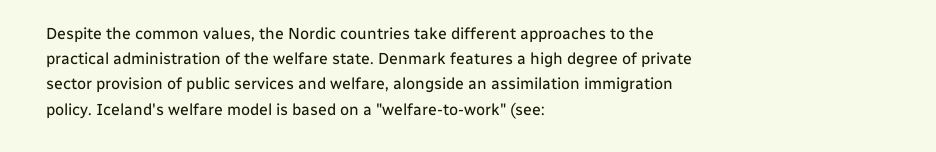Despite the common values, the Nordic countries take different approaches to the practical administration of the welfare state. Denmark features a high degree of private sector provision of public services and welfare, alongside an assimilation immigration policy. Iceland's welfare model is based on a "welfare-to-work" (see: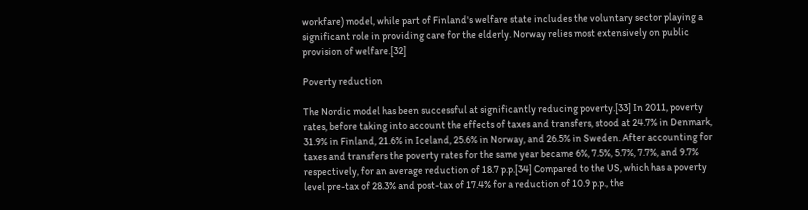workfare) model, while part of Finland's welfare state includes the voluntary sector playing a significant role in providing care for the elderly. Norway relies most extensively on public provision of welfare.[32]

Poverty reduction

The Nordic model has been successful at significantly reducing poverty.[33] In 2011, poverty rates, before taking into account the effects of taxes and transfers, stood at 24.7% in Denmark, 31.9% in Finland, 21.6% in Iceland, 25.6% in Norway, and 26.5% in Sweden. After accounting for taxes and transfers the poverty rates for the same year became 6%, 7.5%, 5.7%, 7.7%, and 9.7% respectively, for an average reduction of 18.7 p.p.[34] Compared to the US, which has a poverty level pre-tax of 28.3% and post-tax of 17.4% for a reduction of 10.9 p.p., the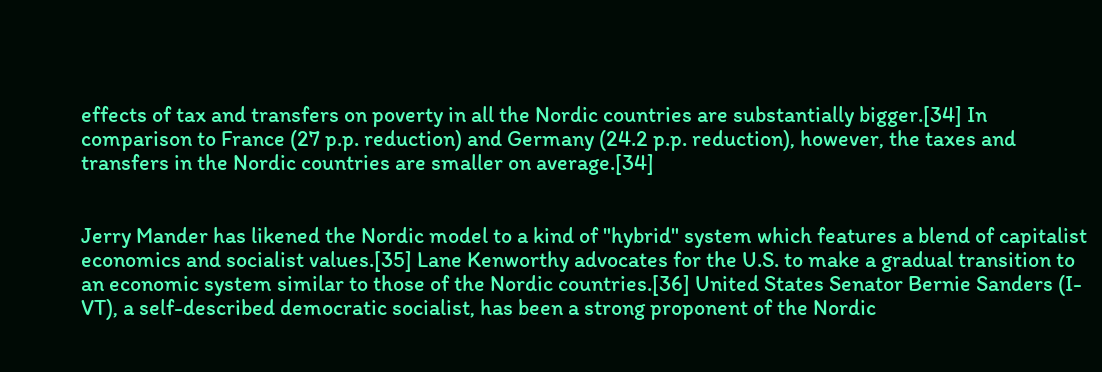effects of tax and transfers on poverty in all the Nordic countries are substantially bigger.[34] In comparison to France (27 p.p. reduction) and Germany (24.2 p.p. reduction), however, the taxes and transfers in the Nordic countries are smaller on average.[34]


Jerry Mander has likened the Nordic model to a kind of "hybrid" system which features a blend of capitalist economics and socialist values.[35] Lane Kenworthy advocates for the U.S. to make a gradual transition to an economic system similar to those of the Nordic countries.[36] United States Senator Bernie Sanders (I-VT), a self-described democratic socialist, has been a strong proponent of the Nordic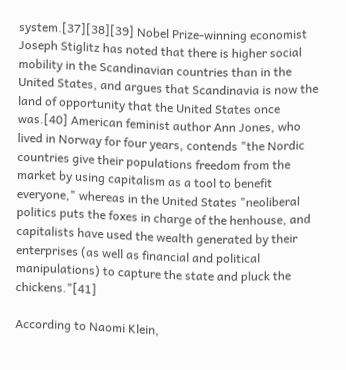system.[37][38][39] Nobel Prize-winning economist Joseph Stiglitz has noted that there is higher social mobility in the Scandinavian countries than in the United States, and argues that Scandinavia is now the land of opportunity that the United States once was.[40] American feminist author Ann Jones, who lived in Norway for four years, contends "the Nordic countries give their populations freedom from the market by using capitalism as a tool to benefit everyone," whereas in the United States "neoliberal politics puts the foxes in charge of the henhouse, and capitalists have used the wealth generated by their enterprises (as well as financial and political manipulations) to capture the state and pluck the chickens."[41]

According to Naomi Klein,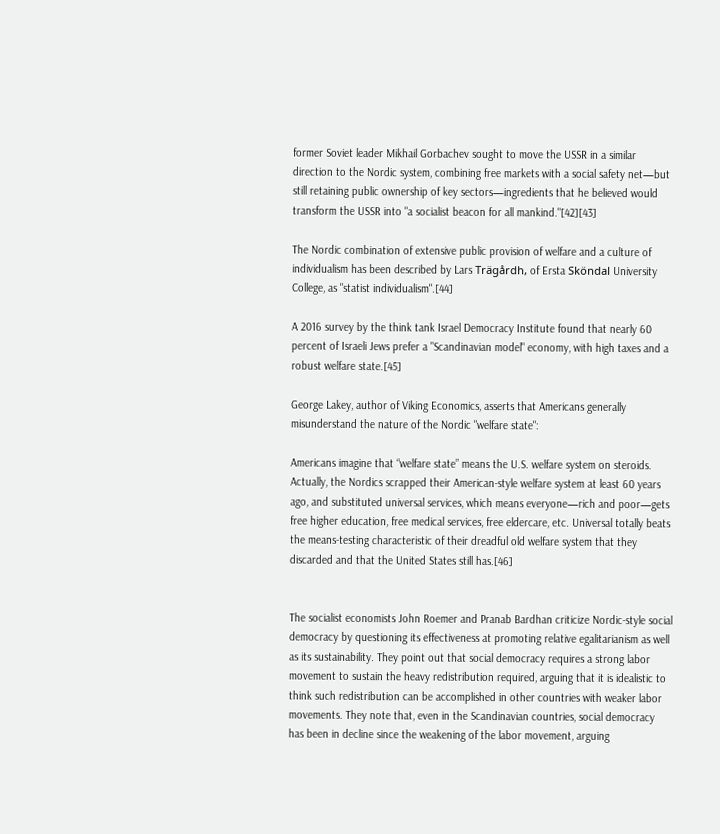former Soviet leader Mikhail Gorbachev sought to move the USSR in a similar direction to the Nordic system, combining free markets with a social safety net—but still retaining public ownership of key sectors—ingredients that he believed would transform the USSR into "a socialist beacon for all mankind."[42][43]

The Nordic combination of extensive public provision of welfare and a culture of individualism has been described by Lars Trägårdh, of Ersta Sköndal University College, as "statist individualism".[44]

A 2016 survey by the think tank Israel Democracy Institute found that nearly 60 percent of Israeli Jews prefer a "Scandinavian model" economy, with high taxes and a robust welfare state.[45]

George Lakey, author of Viking Economics, asserts that Americans generally misunderstand the nature of the Nordic "welfare state":

Americans imagine that “welfare state” means the U.S. welfare system on steroids. Actually, the Nordics scrapped their American-style welfare system at least 60 years ago, and substituted universal services, which means everyone—rich and poor—gets free higher education, free medical services, free eldercare, etc. Universal totally beats the means-testing characteristic of their dreadful old welfare system that they discarded and that the United States still has.[46]


The socialist economists John Roemer and Pranab Bardhan criticize Nordic-style social democracy by questioning its effectiveness at promoting relative egalitarianism as well as its sustainability. They point out that social democracy requires a strong labor movement to sustain the heavy redistribution required, arguing that it is idealistic to think such redistribution can be accomplished in other countries with weaker labor movements. They note that, even in the Scandinavian countries, social democracy has been in decline since the weakening of the labor movement, arguing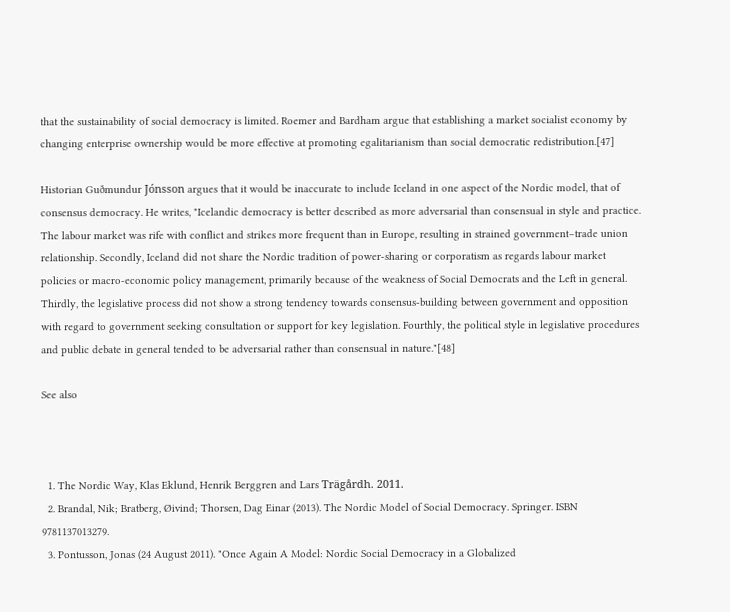that the sustainability of social democracy is limited. Roemer and Bardham argue that establishing a market socialist economy by changing enterprise ownership would be more effective at promoting egalitarianism than social democratic redistribution.[47]

Historian Guðmundur Jónsson argues that it would be inaccurate to include Iceland in one aspect of the Nordic model, that of consensus democracy. He writes, "Icelandic democracy is better described as more adversarial than consensual in style and practice. The labour market was rife with conflict and strikes more frequent than in Europe, resulting in strained government–trade union relationship. Secondly, Iceland did not share the Nordic tradition of power-sharing or corporatism as regards labour market policies or macro-economic policy management, primarily because of the weakness of Social Democrats and the Left in general. Thirdly, the legislative process did not show a strong tendency towards consensus-building between government and opposition with regard to government seeking consultation or support for key legislation. Fourthly, the political style in legislative procedures and public debate in general tended to be adversarial rather than consensual in nature."[48]

See also



  1. The Nordic Way, Klas Eklund, Henrik Berggren and Lars Trägårdh. 2011.
  2. Brandal, Nik; Bratberg, Øivind; Thorsen, Dag Einar (2013). The Nordic Model of Social Democracy. Springer. ISBN 9781137013279.
  3. Pontusson, Jonas (24 August 2011). "Once Again A Model: Nordic Social Democracy in a Globalized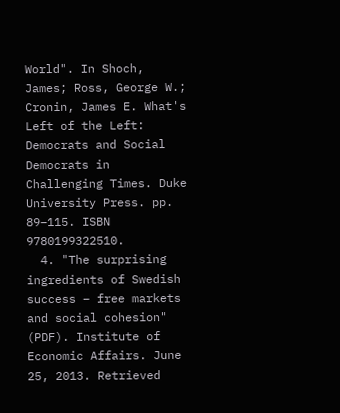World". In Shoch, James; Ross, George W.; Cronin, James E. What's Left of the Left: Democrats and Social Democrats in Challenging Times. Duke University Press. pp. 89–115. ISBN 9780199322510.
  4. "The surprising ingredients of Swedish success – free markets and social cohesion" (PDF). Institute of Economic Affairs. June 25, 2013. Retrieved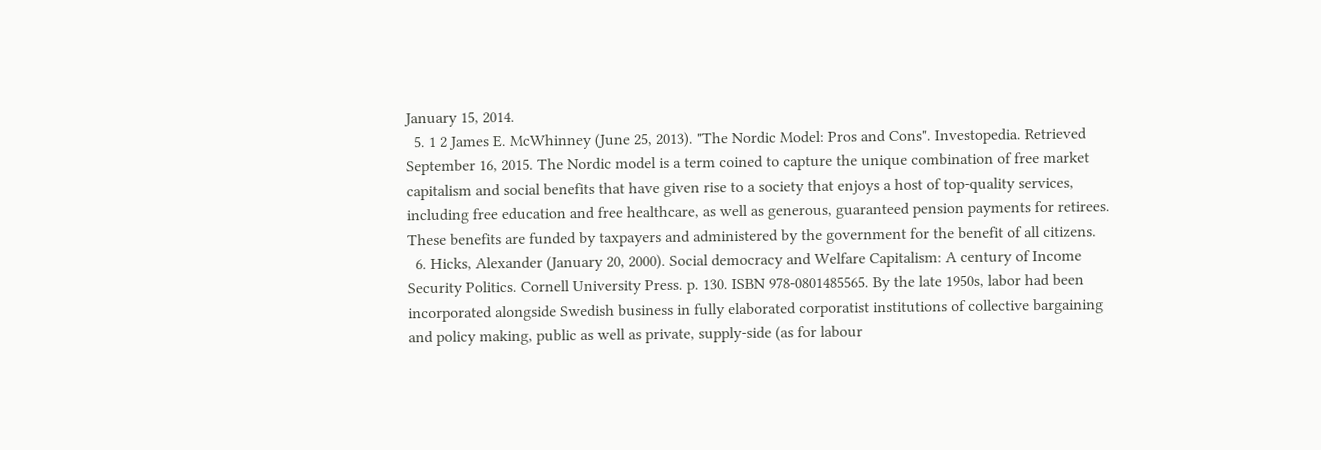January 15, 2014.
  5. 1 2 James E. McWhinney (June 25, 2013). "The Nordic Model: Pros and Cons". Investopedia. Retrieved September 16, 2015. The Nordic model is a term coined to capture the unique combination of free market capitalism and social benefits that have given rise to a society that enjoys a host of top-quality services, including free education and free healthcare, as well as generous, guaranteed pension payments for retirees. These benefits are funded by taxpayers and administered by the government for the benefit of all citizens.
  6. Hicks, Alexander (January 20, 2000). Social democracy and Welfare Capitalism: A century of Income Security Politics. Cornell University Press. p. 130. ISBN 978-0801485565. By the late 1950s, labor had been incorporated alongside Swedish business in fully elaborated corporatist institutions of collective bargaining and policy making, public as well as private, supply-side (as for labour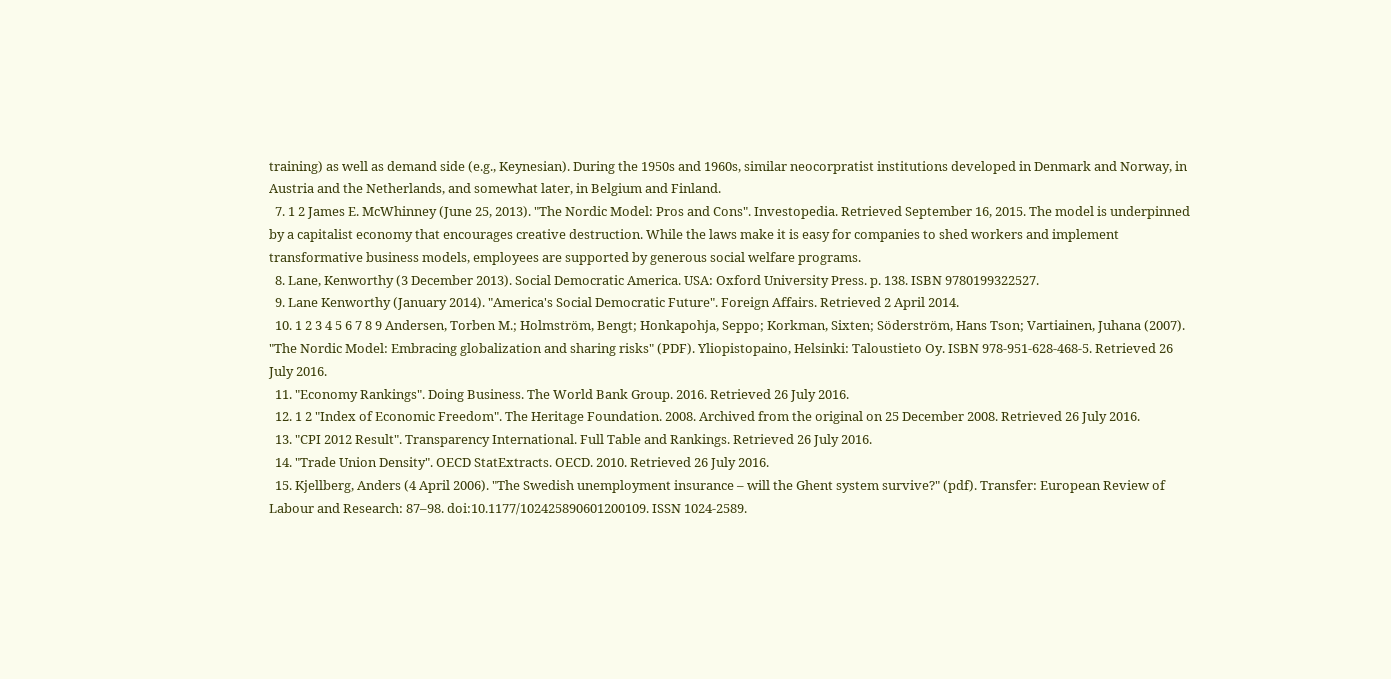training) as well as demand side (e.g., Keynesian). During the 1950s and 1960s, similar neocorpratist institutions developed in Denmark and Norway, in Austria and the Netherlands, and somewhat later, in Belgium and Finland.
  7. 1 2 James E. McWhinney (June 25, 2013). "The Nordic Model: Pros and Cons". Investopedia. Retrieved September 16, 2015. The model is underpinned by a capitalist economy that encourages creative destruction. While the laws make it is easy for companies to shed workers and implement transformative business models, employees are supported by generous social welfare programs.
  8. Lane, Kenworthy (3 December 2013). Social Democratic America. USA: Oxford University Press. p. 138. ISBN 9780199322527.
  9. Lane Kenworthy (January 2014). "America's Social Democratic Future". Foreign Affairs. Retrieved 2 April 2014.
  10. 1 2 3 4 5 6 7 8 9 Andersen, Torben M.; Holmström, Bengt; Honkapohja, Seppo; Korkman, Sixten; Söderström, Hans Tson; Vartiainen, Juhana (2007). "The Nordic Model: Embracing globalization and sharing risks" (PDF). Yliopistopaino, Helsinki: Taloustieto Oy. ISBN 978-951-628-468-5. Retrieved 26 July 2016.
  11. "Economy Rankings". Doing Business. The World Bank Group. 2016. Retrieved 26 July 2016.
  12. 1 2 "Index of Economic Freedom". The Heritage Foundation. 2008. Archived from the original on 25 December 2008. Retrieved 26 July 2016.
  13. "CPI 2012 Result". Transparency International. Full Table and Rankings. Retrieved 26 July 2016.
  14. "Trade Union Density". OECD StatExtracts. OECD. 2010. Retrieved 26 July 2016.
  15. Kjellberg, Anders (4 April 2006). "The Swedish unemployment insurance – will the Ghent system survive?" (pdf). Transfer: European Review of Labour and Research: 87–98. doi:10.1177/102425890601200109. ISSN 1024-2589.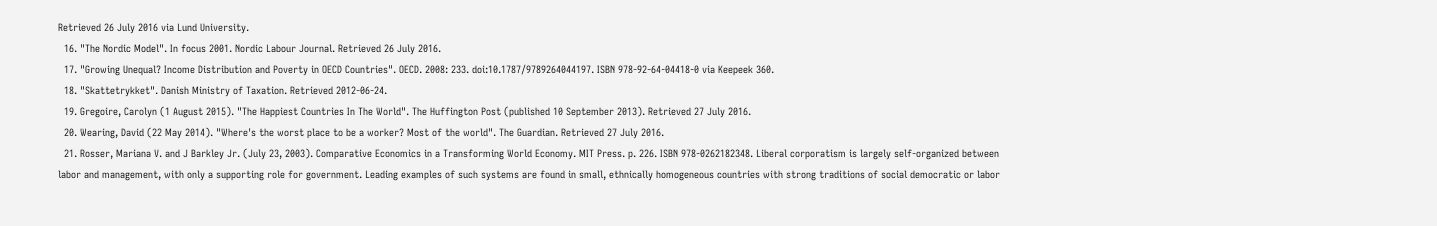Retrieved 26 July 2016 via Lund University.
  16. "The Nordic Model". In focus 2001. Nordic Labour Journal. Retrieved 26 July 2016.
  17. "Growing Unequal? Income Distribution and Poverty in OECD Countries". OECD. 2008: 233. doi:10.1787/9789264044197. ISBN 978-92-64-04418-0 via Keepeek 360.
  18. "Skattetrykket". Danish Ministry of Taxation. Retrieved 2012-06-24.
  19. Gregoire, Carolyn (1 August 2015). "The Happiest Countries In The World". The Huffington Post (published 10 September 2013). Retrieved 27 July 2016.
  20. Wearing, David (22 May 2014). "Where's the worst place to be a worker? Most of the world". The Guardian. Retrieved 27 July 2016.
  21. Rosser, Mariana V. and J Barkley Jr. (July 23, 2003). Comparative Economics in a Transforming World Economy. MIT Press. p. 226. ISBN 978-0262182348. Liberal corporatism is largely self-organized between labor and management, with only a supporting role for government. Leading examples of such systems are found in small, ethnically homogeneous countries with strong traditions of social democratic or labor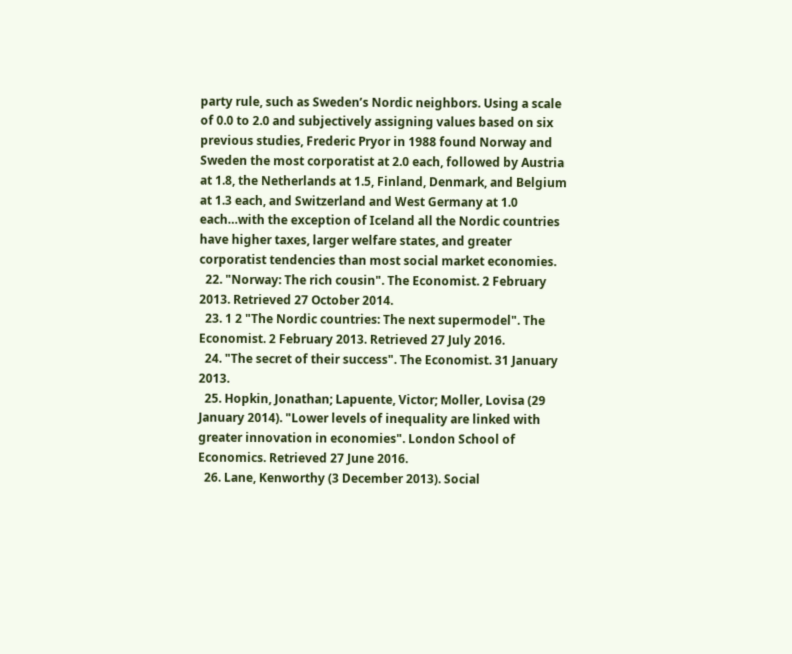party rule, such as Sweden’s Nordic neighbors. Using a scale of 0.0 to 2.0 and subjectively assigning values based on six previous studies, Frederic Pryor in 1988 found Norway and Sweden the most corporatist at 2.0 each, followed by Austria at 1.8, the Netherlands at 1.5, Finland, Denmark, and Belgium at 1.3 each, and Switzerland and West Germany at 1.0 each…with the exception of Iceland all the Nordic countries have higher taxes, larger welfare states, and greater corporatist tendencies than most social market economies.
  22. "Norway: The rich cousin". The Economist. 2 February 2013. Retrieved 27 October 2014.
  23. 1 2 "The Nordic countries: The next supermodel". The Economist. 2 February 2013. Retrieved 27 July 2016.
  24. "The secret of their success". The Economist. 31 January 2013.
  25. Hopkin, Jonathan; Lapuente, Victor; Moller, Lovisa (29 January 2014). "Lower levels of inequality are linked with greater innovation in economies". London School of Economics. Retrieved 27 June 2016.
  26. Lane, Kenworthy (3 December 2013). Social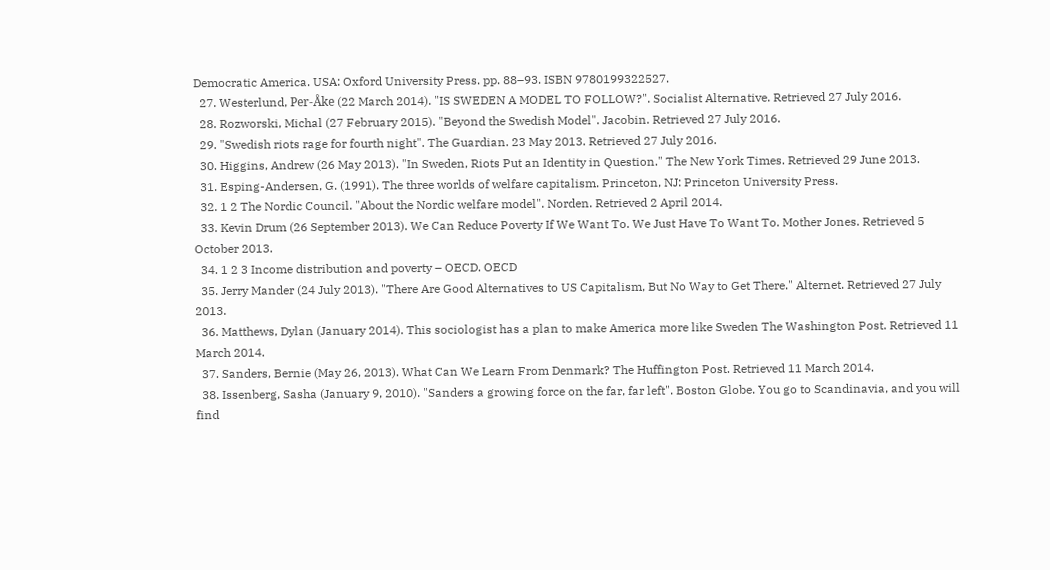Democratic America. USA: Oxford University Press. pp. 88–93. ISBN 9780199322527.
  27. Westerlund, Per-Åke (22 March 2014). "IS SWEDEN A MODEL TO FOLLOW?". Socialist Alternative. Retrieved 27 July 2016.
  28. Rozworski, Michal (27 February 2015). "Beyond the Swedish Model". Jacobin. Retrieved 27 July 2016.
  29. "Swedish riots rage for fourth night". The Guardian. 23 May 2013. Retrieved 27 July 2016.
  30. Higgins, Andrew (26 May 2013). "In Sweden, Riots Put an Identity in Question." The New York Times. Retrieved 29 June 2013.
  31. Esping-Andersen, G. (1991). The three worlds of welfare capitalism. Princeton, NJ: Princeton University Press.
  32. 1 2 The Nordic Council. "About the Nordic welfare model". Norden. Retrieved 2 April 2014.
  33. Kevin Drum (26 September 2013). We Can Reduce Poverty If We Want To. We Just Have To Want To. Mother Jones. Retrieved 5 October 2013.
  34. 1 2 3 Income distribution and poverty – OECD. OECD
  35. Jerry Mander (24 July 2013). "There Are Good Alternatives to US Capitalism, But No Way to Get There." Alternet. Retrieved 27 July 2013.
  36. Matthews, Dylan (January 2014). This sociologist has a plan to make America more like Sweden The Washington Post. Retrieved 11 March 2014.
  37. Sanders, Bernie (May 26, 2013). What Can We Learn From Denmark? The Huffington Post. Retrieved 11 March 2014.
  38. Issenberg, Sasha (January 9, 2010). "Sanders a growing force on the far, far left". Boston Globe. You go to Scandinavia, and you will find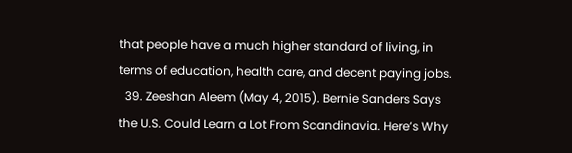that people have a much higher standard of living, in terms of education, health care, and decent paying jobs.
  39. Zeeshan Aleem (May 4, 2015). Bernie Sanders Says the U.S. Could Learn a Lot From Scandinavia. Here’s Why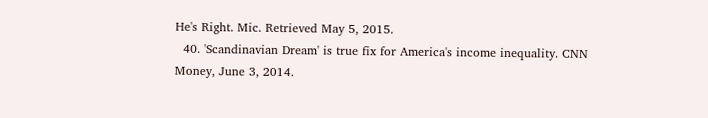He's Right. Mic. Retrieved May 5, 2015.
  40. 'Scandinavian Dream' is true fix for America's income inequality. CNN Money, June 3, 2014.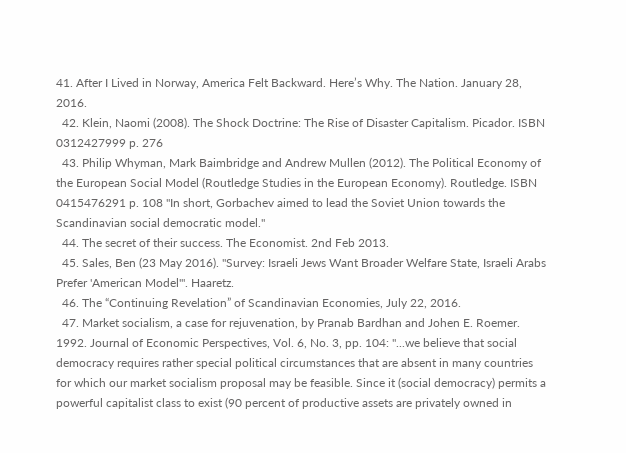41. After I Lived in Norway, America Felt Backward. Here’s Why. The Nation. January 28, 2016.
  42. Klein, Naomi (2008). The Shock Doctrine: The Rise of Disaster Capitalism. Picador. ISBN 0312427999 p. 276
  43. Philip Whyman, Mark Baimbridge and Andrew Mullen (2012). The Political Economy of the European Social Model (Routledge Studies in the European Economy). Routledge. ISBN 0415476291 p. 108 "In short, Gorbachev aimed to lead the Soviet Union towards the Scandinavian social democratic model."
  44. The secret of their success. The Economist. 2nd Feb 2013.
  45. Sales, Ben (23 May 2016). "Survey: Israeli Jews Want Broader Welfare State, Israeli Arabs Prefer 'American Model'". Haaretz.
  46. The “Continuing Revelation” of Scandinavian Economies, July 22, 2016.
  47. Market socialism, a case for rejuvenation, by Pranab Bardhan and Johen E. Roemer. 1992. Journal of Economic Perspectives, Vol. 6, No. 3, pp. 104: "...we believe that social democracy requires rather special political circumstances that are absent in many countries for which our market socialism proposal may be feasible. Since it (social democracy) permits a powerful capitalist class to exist (90 percent of productive assets are privately owned in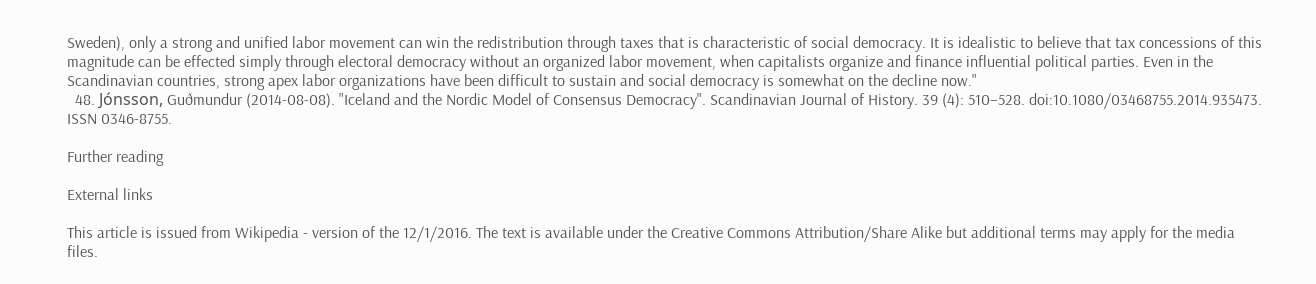Sweden), only a strong and unified labor movement can win the redistribution through taxes that is characteristic of social democracy. It is idealistic to believe that tax concessions of this magnitude can be effected simply through electoral democracy without an organized labor movement, when capitalists organize and finance influential political parties. Even in the Scandinavian countries, strong apex labor organizations have been difficult to sustain and social democracy is somewhat on the decline now."
  48. Jónsson, Guðmundur (2014-08-08). "Iceland and the Nordic Model of Consensus Democracy". Scandinavian Journal of History. 39 (4): 510–528. doi:10.1080/03468755.2014.935473. ISSN 0346-8755.

Further reading

External links

This article is issued from Wikipedia - version of the 12/1/2016. The text is available under the Creative Commons Attribution/Share Alike but additional terms may apply for the media files.